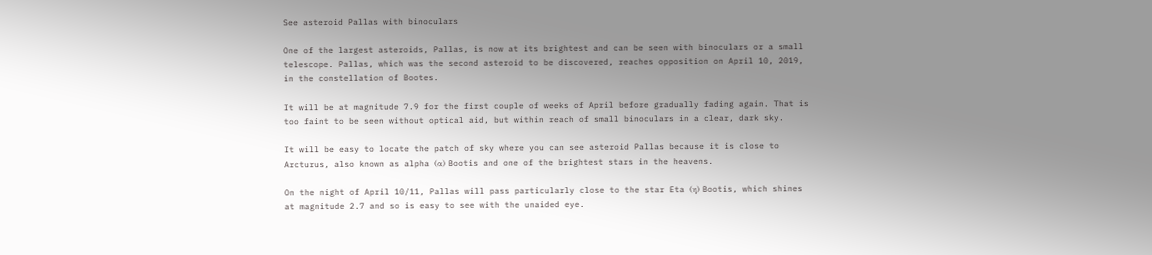See asteroid Pallas with binoculars

One of the largest asteroids, Pallas, is now at its brightest and can be seen with binoculars or a small telescope. Pallas, which was the second asteroid to be discovered, reaches opposition on April 10, 2019, in the constellation of Bootes.

It will be at magnitude 7.9 for the first couple of weeks of April before gradually fading again. That is too faint to be seen without optical aid, but within reach of small binoculars in a clear, dark sky.

It will be easy to locate the patch of sky where you can see asteroid Pallas because it is close to Arcturus, also known as alpha (α) Bootis and one of the brightest stars in the heavens.

On the night of April 10/11, Pallas will pass particularly close to the star Eta (η) Bootis, which shines at magnitude 2.7 and so is easy to see with the unaided eye.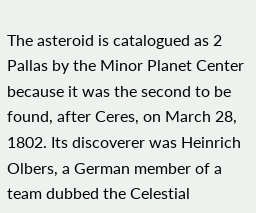The asteroid is catalogued as 2 Pallas by the Minor Planet Center because it was the second to be found, after Ceres, on March 28, 1802. Its discoverer was Heinrich Olbers, a German member of a team dubbed the Celestial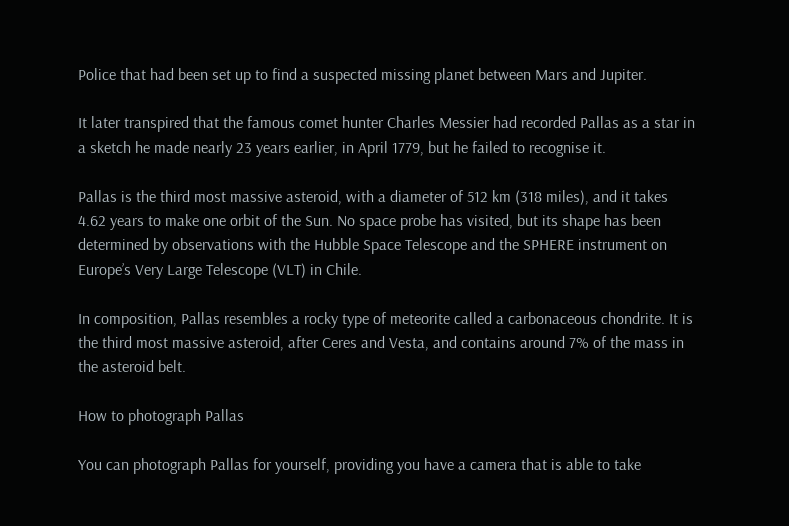Police that had been set up to find a suspected missing planet between Mars and Jupiter.

It later transpired that the famous comet hunter Charles Messier had recorded Pallas as a star in a sketch he made nearly 23 years earlier, in April 1779, but he failed to recognise it.

Pallas is the third most massive asteroid, with a diameter of 512 km (318 miles), and it takes 4.62 years to make one orbit of the Sun. No space probe has visited, but its shape has been determined by observations with the Hubble Space Telescope and the SPHERE instrument on Europe’s Very Large Telescope (VLT) in Chile.

In composition, Pallas resembles a rocky type of meteorite called a carbonaceous chondrite. It is the third most massive asteroid, after Ceres and Vesta, and contains around 7% of the mass in the asteroid belt.

How to photograph Pallas

You can photograph Pallas for yourself, providing you have a camera that is able to take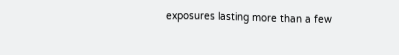exposures lasting more than a few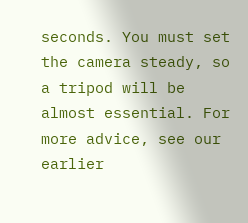seconds. You must set the camera steady, so a tripod will be almost essential. For more advice, see our earlier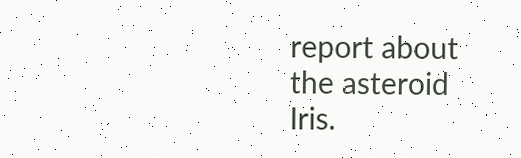report about the asteroid Iris.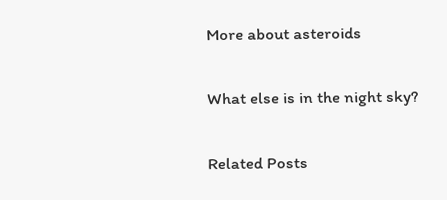More about asteroids

What else is in the night sky?

Related Posts